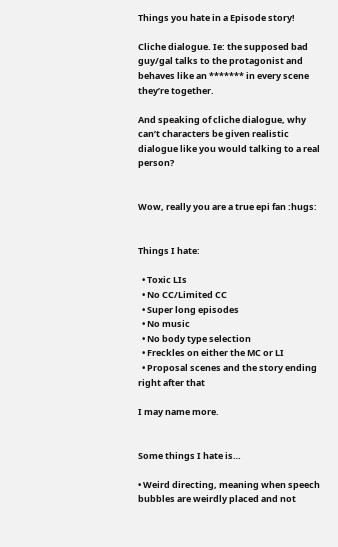Things you hate in a Episode story!

Cliche dialogue. Ie: the supposed bad guy/gal talks to the protagonist and behaves like an ******* in every scene they’re together.

And speaking of cliche dialogue, why can’t characters be given realistic dialogue like you would talking to a real person?


Wow, really you are a true epi fan :hugs:


Things I hate:

  • Toxic LIs
  • No CC/Limited CC
  • Super long episodes
  • No music
  • No body type selection
  • Freckles on either the MC or LI
  • Proposal scenes and the story ending right after that

I may name more.


Some things I hate is…

• Weird directing, meaning when speech bubbles are weirdly placed and not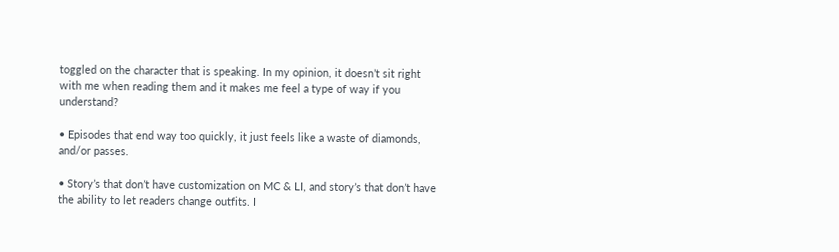toggled on the character that is speaking. In my opinion, it doesn’t sit right with me when reading them and it makes me feel a type of way if you understand?

• Episodes that end way too quickly, it just feels like a waste of diamonds, and/or passes.

• Story’s that don’t have customization on MC & LI, and story’s that don’t have the ability to let readers change outfits. I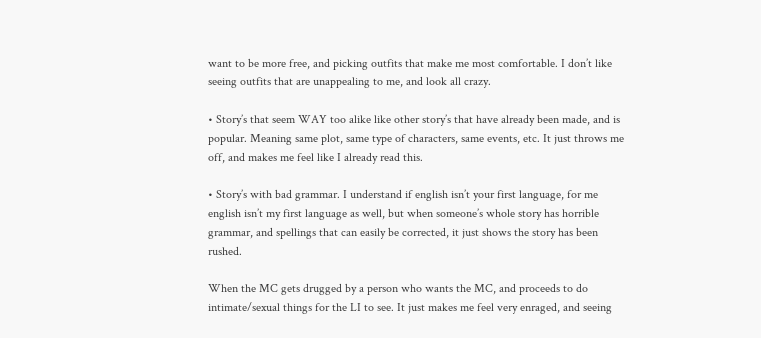want to be more free, and picking outfits that make me most comfortable. I don’t like seeing outfits that are unappealing to me, and look all crazy.

• Story’s that seem WAY too alike like other story’s that have already been made, and is popular. Meaning same plot, same type of characters, same events, etc. It just throws me off, and makes me feel like I already read this.

• Story’s with bad grammar. I understand if english isn’t your first language, for me english isn’t my first language as well, but when someone’s whole story has horrible grammar, and spellings that can easily be corrected, it just shows the story has been rushed.

When the MC gets drugged by a person who wants the MC, and proceeds to do intimate/sexual things for the LI to see. It just makes me feel very enraged, and seeing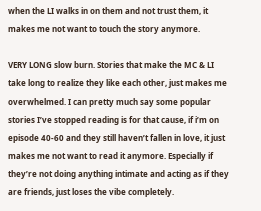when the LI walks in on them and not trust them, it makes me not want to touch the story anymore.

VERY LONG slow burn. Stories that make the MC & LI take long to realize they like each other, just makes me overwhelmed. I can pretty much say some popular stories I’ve stopped reading is for that cause, if i’m on episode 40-60 and they still haven’t fallen in love, it just makes me not want to read it anymore. Especially if they’re not doing anything intimate and acting as if they are friends, just loses the vibe completely.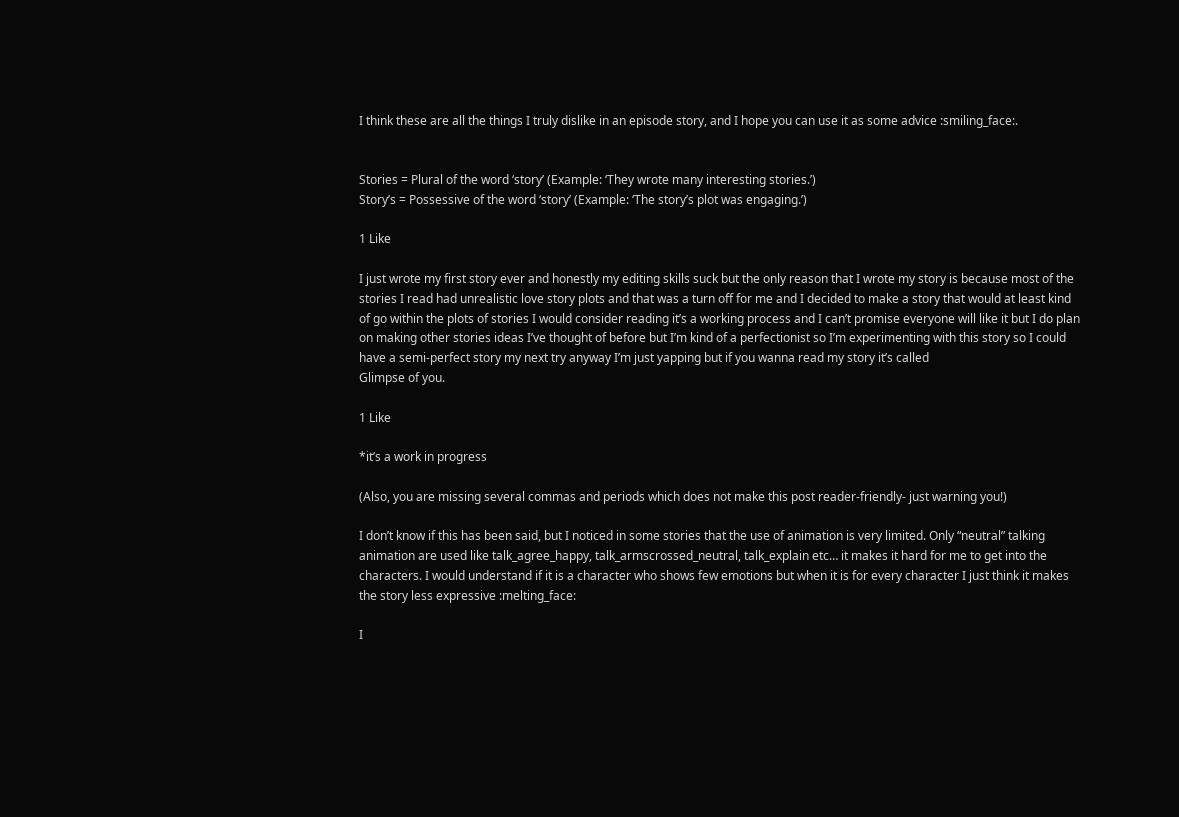I think these are all the things I truly dislike in an episode story, and I hope you can use it as some advice :smiling_face:.


Stories = Plural of the word ‘story’ (Example: ‘They wrote many interesting stories.’)
Story’s = Possessive of the word ‘story’ (Example: ‘The story’s plot was engaging.’)

1 Like

I just wrote my first story ever and honestly my editing skills suck but the only reason that I wrote my story is because most of the stories I read had unrealistic love story plots and that was a turn off for me and I decided to make a story that would at least kind of go within the plots of stories I would consider reading it’s a working process and I can’t promise everyone will like it but I do plan on making other stories ideas I’ve thought of before but I’m kind of a perfectionist so I’m experimenting with this story so I could have a semi-perfect story my next try anyway I’m just yapping but if you wanna read my story it’s called
Glimpse of you.

1 Like

*it’s a work in progress

(Also, you are missing several commas and periods which does not make this post reader-friendly- just warning you!)

I don’t know if this has been said, but I noticed in some stories that the use of animation is very limited. Only “neutral” talking animation are used like talk_agree_happy, talk_armscrossed_neutral, talk_explain etc… it makes it hard for me to get into the characters. I would understand if it is a character who shows few emotions but when it is for every character I just think it makes the story less expressive :melting_face:

I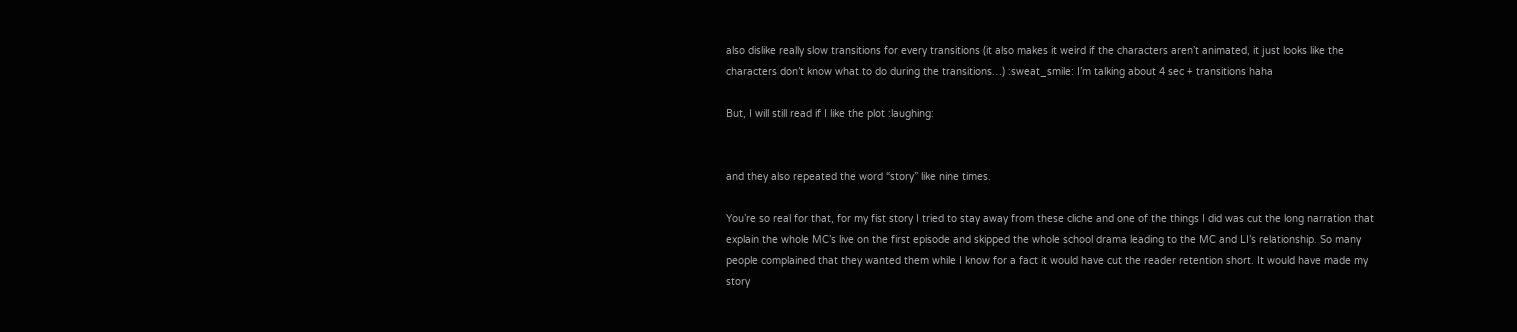also dislike really slow transitions for every transitions (it also makes it weird if the characters aren’t animated, it just looks like the characters don’t know what to do during the transitions…) :sweat_smile: I’m talking about 4 sec + transitions haha

But, I will still read if I like the plot :laughing:


and they also repeated the word “story” like nine times.

You’re so real for that, for my fist story I tried to stay away from these cliche and one of the things I did was cut the long narration that explain the whole MC’s live on the first episode and skipped the whole school drama leading to the MC and LI’s relationship. So many people complained that they wanted them while I know for a fact it would have cut the reader retention short. It would have made my story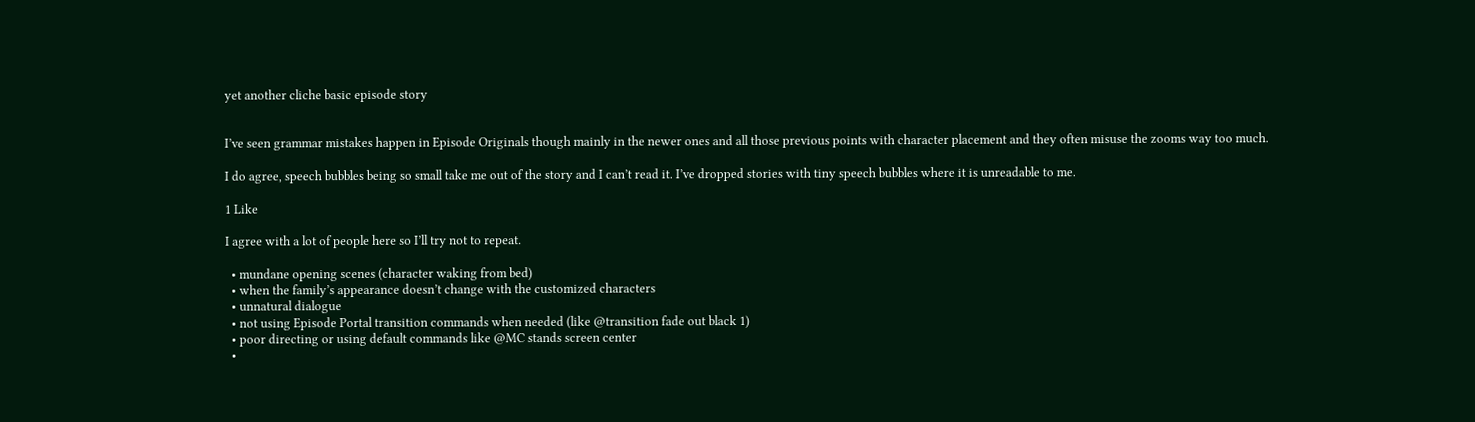yet another cliche basic episode story


I’ve seen grammar mistakes happen in Episode Originals though mainly in the newer ones and all those previous points with character placement and they often misuse the zooms way too much.

I do agree, speech bubbles being so small take me out of the story and I can’t read it. I’ve dropped stories with tiny speech bubbles where it is unreadable to me.

1 Like

I agree with a lot of people here so I’ll try not to repeat.

  • mundane opening scenes (character waking from bed)
  • when the family’s appearance doesn’t change with the customized characters
  • unnatural dialogue
  • not using Episode Portal transition commands when needed (like @transition fade out black 1)
  • poor directing or using default commands like @MC stands screen center
  •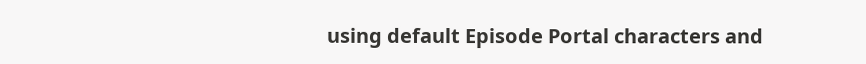using default Episode Portal characters and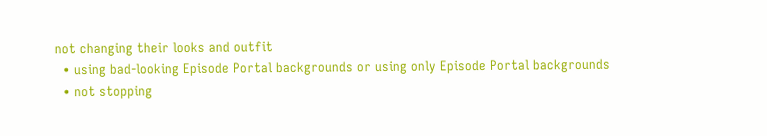not changing their looks and outfit
  • using bad-looking Episode Portal backgrounds or using only Episode Portal backgrounds
  • not stopping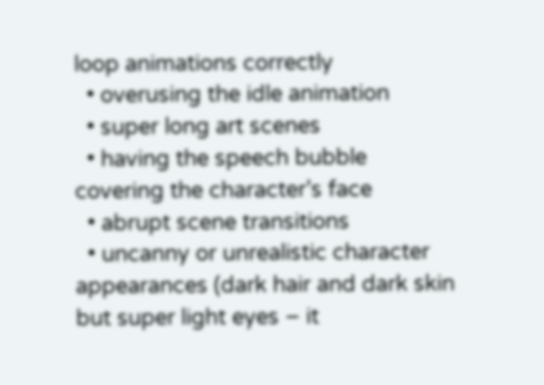loop animations correctly
  • overusing the idle animation
  • super long art scenes
  • having the speech bubble covering the character’s face
  • abrupt scene transitions
  • uncanny or unrealistic character appearances (dark hair and dark skin but super light eyes – it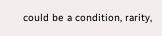could be a condition, rarity,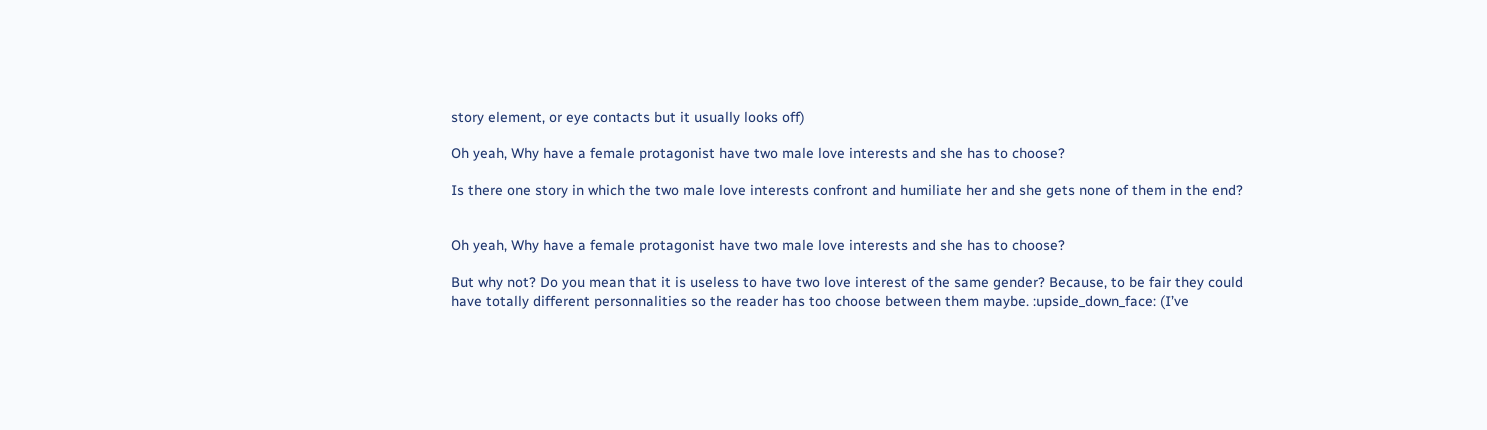story element, or eye contacts but it usually looks off)

Oh yeah, Why have a female protagonist have two male love interests and she has to choose?

Is there one story in which the two male love interests confront and humiliate her and she gets none of them in the end?


Oh yeah, Why have a female protagonist have two male love interests and she has to choose?

But why not? Do you mean that it is useless to have two love interest of the same gender? Because, to be fair they could have totally different personnalities so the reader has too choose between them maybe. :upside_down_face: (I’ve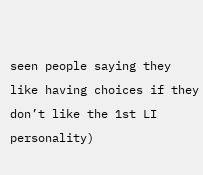seen people saying they like having choices if they don’t like the 1st LI personality)